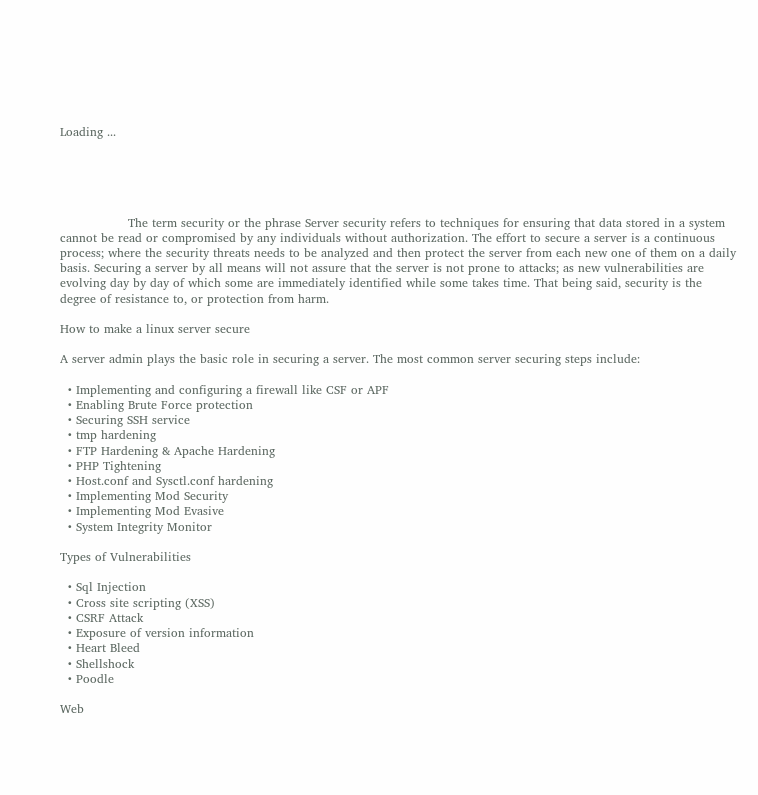Loading ...





                 The term security or the phrase Server security refers to techniques for ensuring that data stored in a system cannot be read or compromised by any individuals without authorization. The effort to secure a server is a continuous process; where the security threats needs to be analyzed and then protect the server from each new one of them on a daily basis. Securing a server by all means will not assure that the server is not prone to attacks; as new vulnerabilities are evolving day by day of which some are immediately identified while some takes time. That being said, security is the degree of resistance to, or protection from harm.

How to make a linux server secure

A server admin plays the basic role in securing a server. The most common server securing steps include:

  • Implementing and configuring a firewall like CSF or APF
  • Enabling Brute Force protection
  • Securing SSH service
  • tmp hardening
  • FTP Hardening & Apache Hardening
  • PHP Tightening
  • Host.conf and Sysctl.conf hardening
  • Implementing Mod Security
  • Implementing Mod Evasive
  • System Integrity Monitor

Types of Vulnerabilities

  • Sql Injection
  • Cross site scripting (XSS)
  • CSRF Attack
  • Exposure of version information
  • Heart Bleed
  • Shellshock
  • Poodle

Web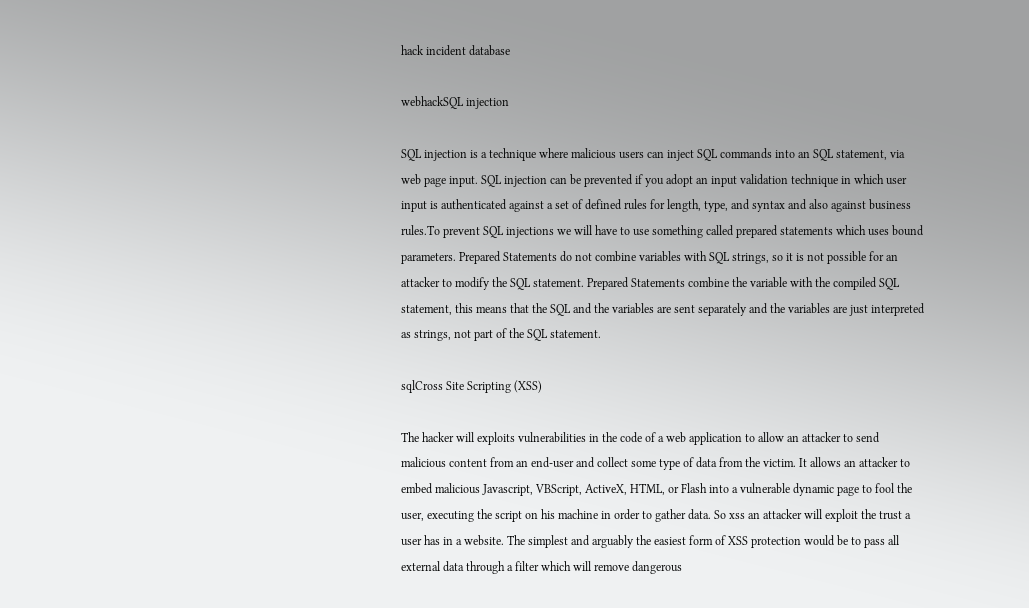hack incident database

webhackSQL injection

SQL injection is a technique where malicious users can inject SQL commands into an SQL statement, via web page input. SQL injection can be prevented if you adopt an input validation technique in which user input is authenticated against a set of defined rules for length, type, and syntax and also against business rules.To prevent SQL injections we will have to use something called prepared statements which uses bound parameters. Prepared Statements do not combine variables with SQL strings, so it is not possible for an attacker to modify the SQL statement. Prepared Statements combine the variable with the compiled SQL statement, this means that the SQL and the variables are sent separately and the variables are just interpreted as strings, not part of the SQL statement.

sqlCross Site Scripting (XSS)

The hacker will exploits vulnerabilities in the code of a web application to allow an attacker to send malicious content from an end-user and collect some type of data from the victim. It allows an attacker to embed malicious Javascript, VBScript, ActiveX, HTML, or Flash into a vulnerable dynamic page to fool the user, executing the script on his machine in order to gather data. So xss an attacker will exploit the trust a user has in a website. The simplest and arguably the easiest form of XSS protection would be to pass all external data through a filter which will remove dangerous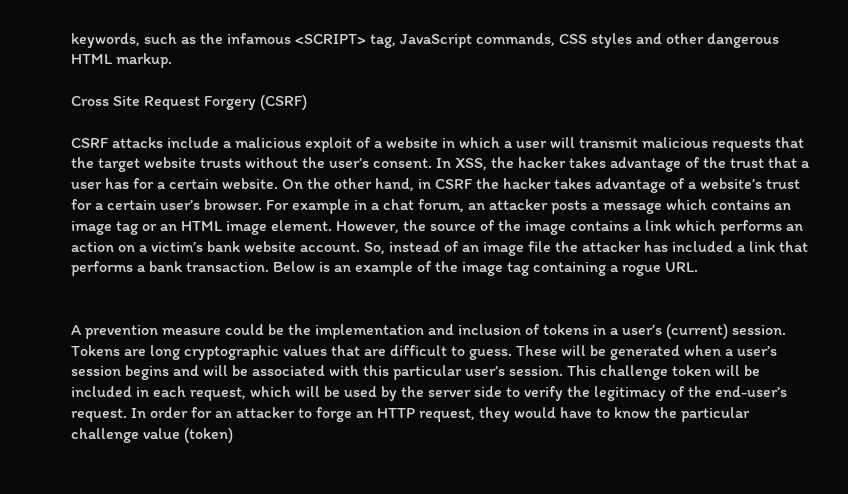keywords, such as the infamous <SCRIPT> tag, JavaScript commands, CSS styles and other dangerous HTML markup.

Cross Site Request Forgery (CSRF)

CSRF attacks include a malicious exploit of a website in which a user will transmit malicious requests that the target website trusts without the user’s consent. In XSS, the hacker takes advantage of the trust that a user has for a certain website. On the other hand, in CSRF the hacker takes advantage of a website’s trust for a certain user’s browser. For example in a chat forum, an attacker posts a message which contains an image tag or an HTML image element. However, the source of the image contains a link which performs an action on a victim’s bank website account. So, instead of an image file the attacker has included a link that performs a bank transaction. Below is an example of the image tag containing a rogue URL.


A prevention measure could be the implementation and inclusion of tokens in a user’s (current) session. Tokens are long cryptographic values that are difficult to guess. These will be generated when a user’s session begins and will be associated with this particular user’s session. This challenge token will be included in each request, which will be used by the server side to verify the legitimacy of the end-user’s request. In order for an attacker to forge an HTTP request, they would have to know the particular challenge value (token)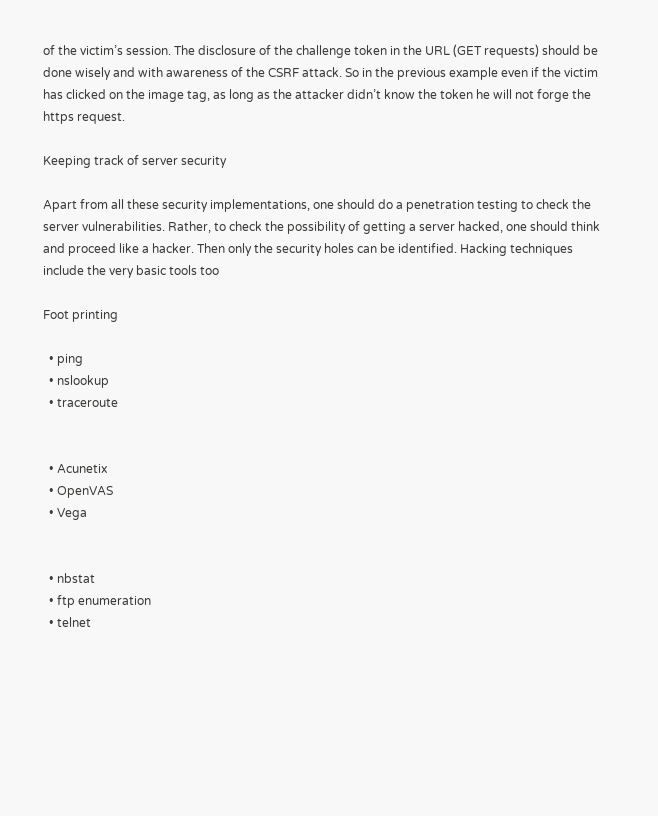of the victim’s session. The disclosure of the challenge token in the URL (GET requests) should be done wisely and with awareness of the CSRF attack. So in the previous example even if the victim has clicked on the image tag, as long as the attacker didn’t know the token he will not forge the https request.

Keeping track of server security

Apart from all these security implementations, one should do a penetration testing to check the server vulnerabilities. Rather, to check the possibility of getting a server hacked, one should think and proceed like a hacker. Then only the security holes can be identified. Hacking techniques include the very basic tools too

Foot printing

  • ping
  • nslookup
  • traceroute


  • Acunetix
  • OpenVAS
  • Vega


  • nbstat
  • ftp enumeration
  • telnet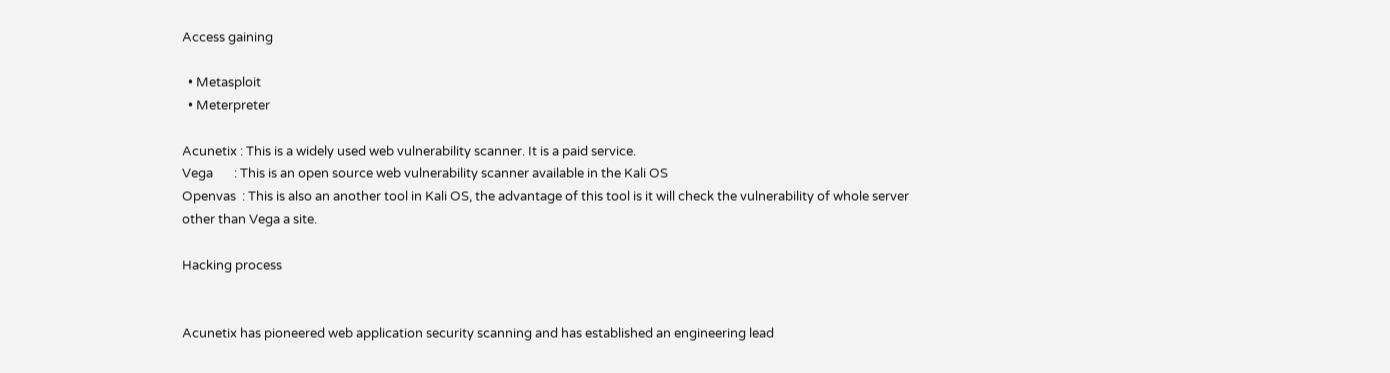Access gaining

  • Metasploit
  • Meterpreter

Acunetix : This is a widely used web vulnerability scanner. It is a paid service.
Vega       : This is an open source web vulnerability scanner available in the Kali OS
Openvas  : This is also an another tool in Kali OS, the advantage of this tool is it will check the vulnerability of whole server other than Vega a site.

Hacking process


Acunetix has pioneered web application security scanning and has established an engineering lead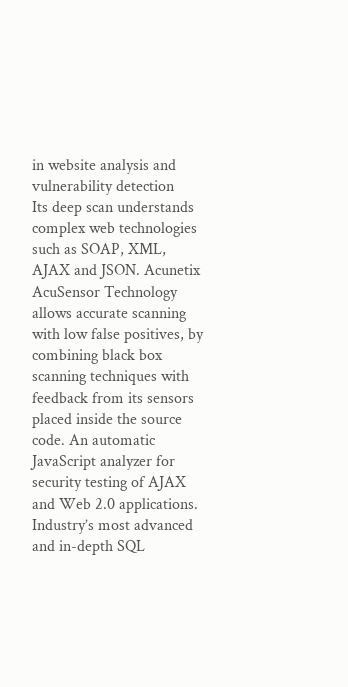in website analysis and vulnerability detection
Its deep scan understands complex web technologies such as SOAP, XML, AJAX and JSON. Acunetix AcuSensor Technology allows accurate scanning with low false positives, by combining black box scanning techniques with feedback from its sensors placed inside the source code. An automatic JavaScript analyzer for security testing of AJAX and Web 2.0 applications. Industry’s most advanced and in-depth SQL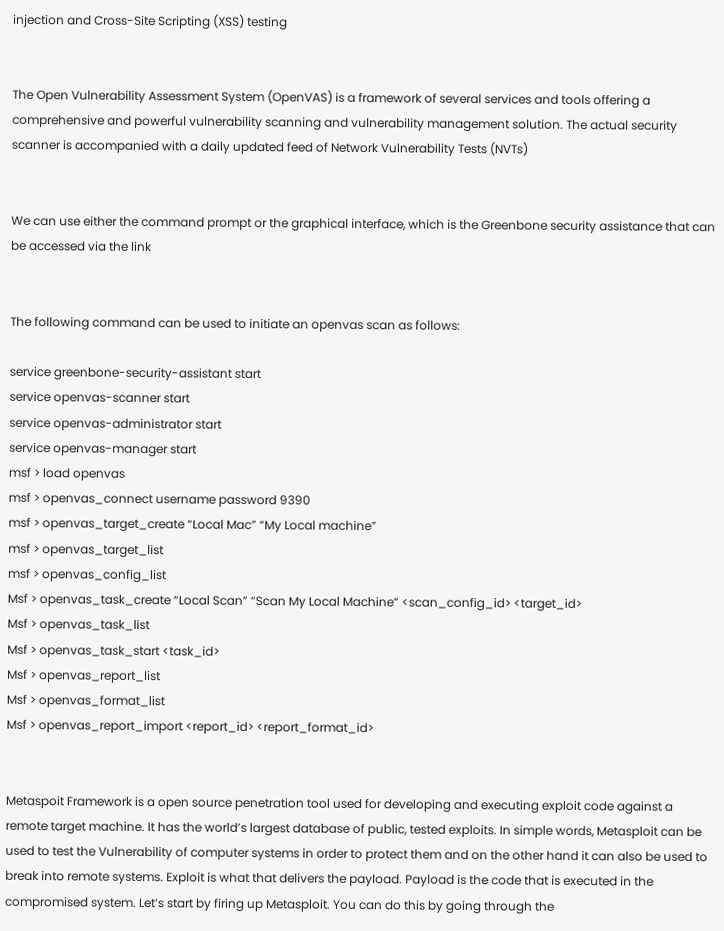injection and Cross-Site Scripting (XSS) testing


The Open Vulnerability Assessment System (OpenVAS) is a framework of several services and tools offering a comprehensive and powerful vulnerability scanning and vulnerability management solution. The actual security scanner is accompanied with a daily updated feed of Network Vulnerability Tests (NVTs)


We can use either the command prompt or the graphical interface, which is the Greenbone security assistance that can be accessed via the link


The following command can be used to initiate an openvas scan as follows:

service greenbone-security-assistant start
service openvas-scanner start
service openvas-administrator start
service openvas-manager start
msf > load openvas
msf > openvas_connect username password 9390
msf > openvas_target_create “Local Mac” “My Local machine”
msf > openvas_target_list
msf > openvas_config_list
Msf > openvas_task_create “Local Scan” “Scan My Local Machine” <scan_config_id> <target_id>
Msf > openvas_task_list
Msf > openvas_task_start <task_id>
Msf > openvas_report_list
Msf > openvas_format_list
Msf > openvas_report_import <report_id> <report_format_id>


Metaspoit Framework is a open source penetration tool used for developing and executing exploit code against a remote target machine. It has the world’s largest database of public, tested exploits. In simple words, Metasploit can be used to test the Vulnerability of computer systems in order to protect them and on the other hand it can also be used to break into remote systems. Exploit is what that delivers the payload. Payload is the code that is executed in the compromised system. Let’s start by firing up Metasploit. You can do this by going through the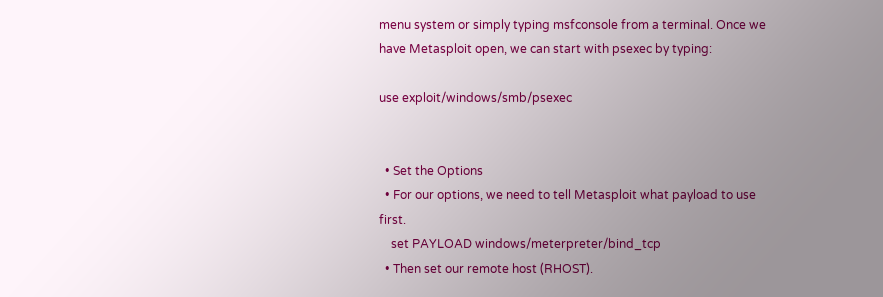menu system or simply typing msfconsole from a terminal. Once we have Metasploit open, we can start with psexec by typing:

use exploit/windows/smb/psexec


  • Set the Options
  • For our options, we need to tell Metasploit what payload to use first.
    set PAYLOAD windows/meterpreter/bind_tcp
  • Then set our remote host (RHOST).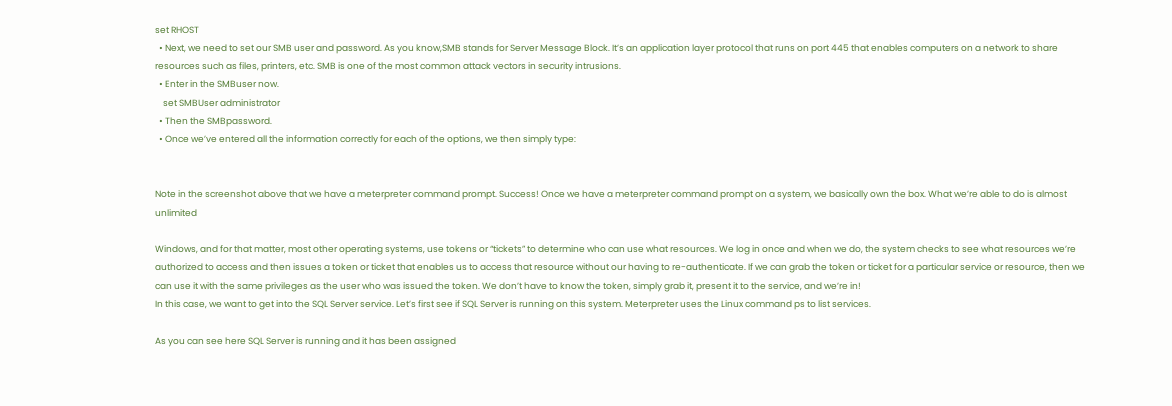set RHOST
  • Next, we need to set our SMB user and password. As you know,SMB stands for Server Message Block. It’s an application layer protocol that runs on port 445 that enables computers on a network to share resources such as files, printers, etc. SMB is one of the most common attack vectors in security intrusions.
  • Enter in the SMBuser now.
    set SMBUser administrator
  • Then the SMBpassword.
  • Once we’ve entered all the information correctly for each of the options, we then simply type:


Note in the screenshot above that we have a meterpreter command prompt. Success! Once we have a meterpreter command prompt on a system, we basically own the box. What we’re able to do is almost unlimited

Windows, and for that matter, most other operating systems, use tokens or “tickets” to determine who can use what resources. We log in once and when we do, the system checks to see what resources we’re authorized to access and then issues a token or ticket that enables us to access that resource without our having to re-authenticate. If we can grab the token or ticket for a particular service or resource, then we can use it with the same privileges as the user who was issued the token. We don’t have to know the token, simply grab it, present it to the service, and we’re in!
In this case, we want to get into the SQL Server service. Let’s first see if SQL Server is running on this system. Meterpreter uses the Linux command ps to list services.

As you can see here SQL Server is running and it has been assigned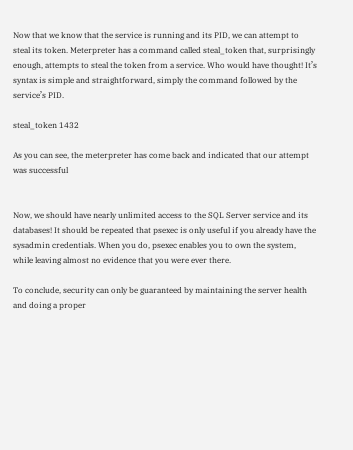Now that we know that the service is running and its PID, we can attempt to steal its token. Meterpreter has a command called steal_token that, surprisingly enough, attempts to steal the token from a service. Who would have thought! It’s syntax is simple and straightforward, simply the command followed by the service’s PID.

steal_token 1432

As you can see, the meterpreter has come back and indicated that our attempt  was successful


Now, we should have nearly unlimited access to the SQL Server service and its databases! It should be repeated that psexec is only useful if you already have the sysadmin credentials. When you do, psexec enables you to own the system, while leaving almost no evidence that you were ever there.

To conclude, security can only be guaranteed by maintaining the server health and doing a proper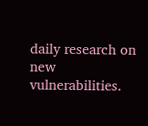daily research on new vulnerabilities.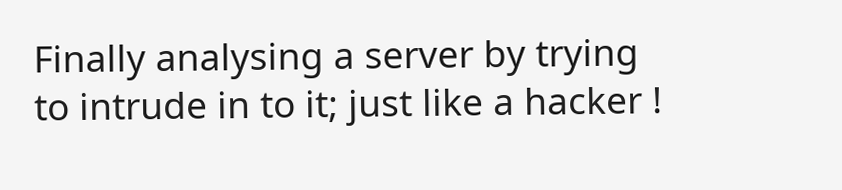Finally analysing a server by trying to intrude in to it; just like a hacker !